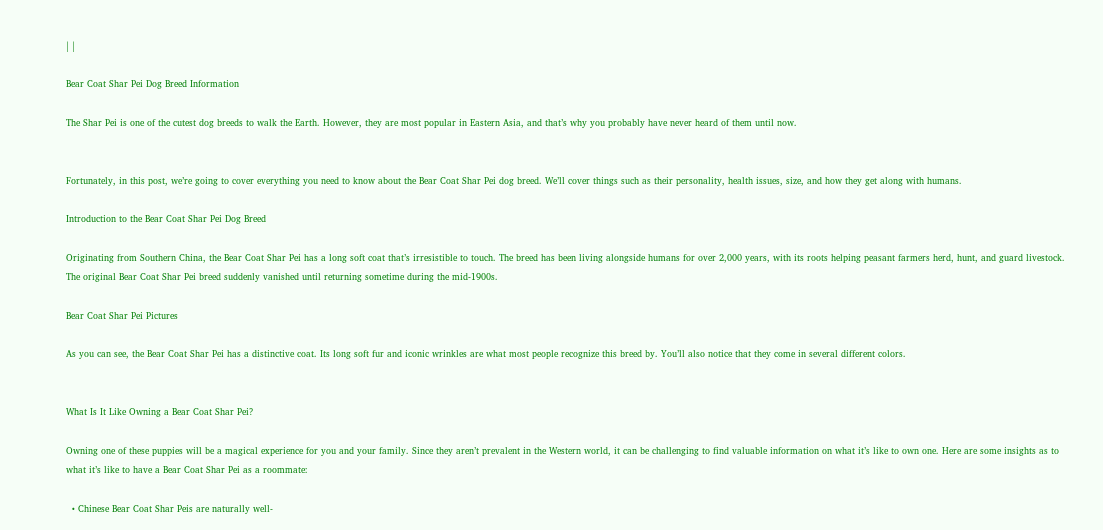| |

Bear Coat Shar Pei Dog Breed Information

The Shar Pei is one of the cutest dog breeds to walk the Earth. However, they are most popular in Eastern Asia, and that’s why you probably have never heard of them until now.


Fortunately, in this post, we’re going to cover everything you need to know about the Bear Coat Shar Pei dog breed. We’ll cover things such as their personality, health issues, size, and how they get along with humans.

Introduction to the Bear Coat Shar Pei Dog Breed

Originating from Southern China, the Bear Coat Shar Pei has a long soft coat that’s irresistible to touch. The breed has been living alongside humans for over 2,000 years, with its roots helping peasant farmers herd, hunt, and guard livestock. The original Bear Coat Shar Pei breed suddenly vanished until returning sometime during the mid-1900s.

Bear Coat Shar Pei Pictures

As you can see, the Bear Coat Shar Pei has a distinctive coat. Its long soft fur and iconic wrinkles are what most people recognize this breed by. You’ll also notice that they come in several different colors.


What Is It Like Owning a Bear Coat Shar Pei?

Owning one of these puppies will be a magical experience for you and your family. Since they aren’t prevalent in the Western world, it can be challenging to find valuable information on what it’s like to own one. Here are some insights as to what it’s like to have a Bear Coat Shar Pei as a roommate:

  • Chinese Bear Coat Shar Peis are naturally well-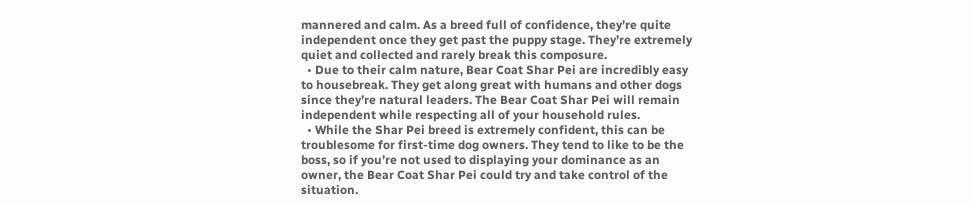mannered and calm. As a breed full of confidence, they’re quite independent once they get past the puppy stage. They’re extremely quiet and collected and rarely break this composure.
  • Due to their calm nature, Bear Coat Shar Pei are incredibly easy to housebreak. They get along great with humans and other dogs since they’re natural leaders. The Bear Coat Shar Pei will remain independent while respecting all of your household rules.
  • While the Shar Pei breed is extremely confident, this can be troublesome for first-time dog owners. They tend to like to be the boss, so if you’re not used to displaying your dominance as an owner, the Bear Coat Shar Pei could try and take control of the situation.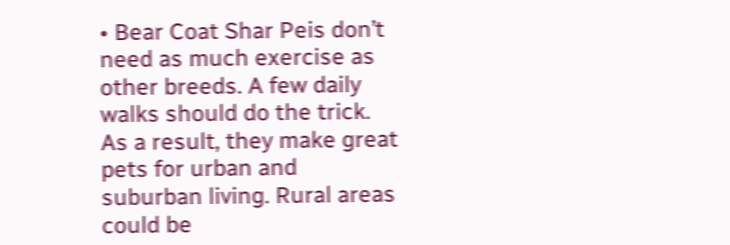• Bear Coat Shar Peis don’t need as much exercise as other breeds. A few daily walks should do the trick. As a result, they make great pets for urban and suburban living. Rural areas could be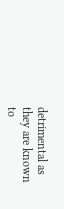detrimental as they are known to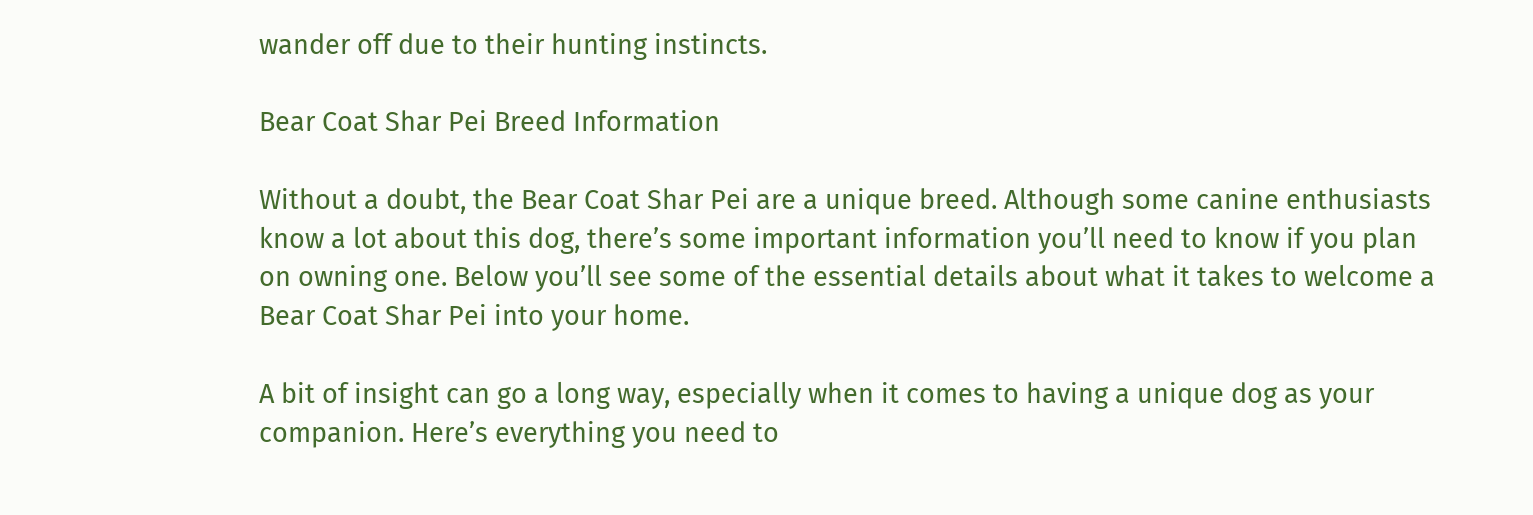wander off due to their hunting instincts.

Bear Coat Shar Pei Breed Information

Without a doubt, the Bear Coat Shar Pei are a unique breed. Although some canine enthusiasts know a lot about this dog, there’s some important information you’ll need to know if you plan on owning one. Below you’ll see some of the essential details about what it takes to welcome a Bear Coat Shar Pei into your home.

A bit of insight can go a long way, especially when it comes to having a unique dog as your companion. Here’s everything you need to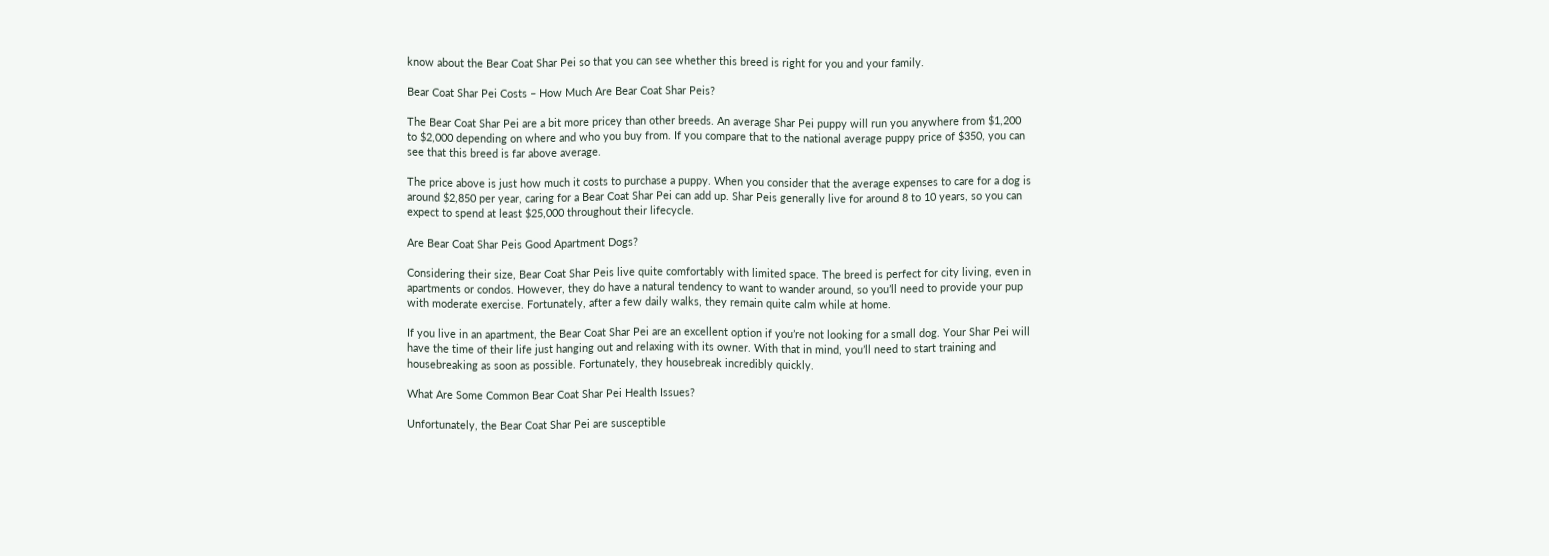know about the Bear Coat Shar Pei so that you can see whether this breed is right for you and your family.

Bear Coat Shar Pei Costs – How Much Are Bear Coat Shar Peis?

The Bear Coat Shar Pei are a bit more pricey than other breeds. An average Shar Pei puppy will run you anywhere from $1,200 to $2,000 depending on where and who you buy from. If you compare that to the national average puppy price of $350, you can see that this breed is far above average.

The price above is just how much it costs to purchase a puppy. When you consider that the average expenses to care for a dog is around $2,850 per year, caring for a Bear Coat Shar Pei can add up. Shar Peis generally live for around 8 to 10 years, so you can expect to spend at least $25,000 throughout their lifecycle.

Are Bear Coat Shar Peis Good Apartment Dogs?

Considering their size, Bear Coat Shar Peis live quite comfortably with limited space. The breed is perfect for city living, even in apartments or condos. However, they do have a natural tendency to want to wander around, so you’ll need to provide your pup with moderate exercise. Fortunately, after a few daily walks, they remain quite calm while at home.

If you live in an apartment, the Bear Coat Shar Pei are an excellent option if you’re not looking for a small dog. Your Shar Pei will have the time of their life just hanging out and relaxing with its owner. With that in mind, you’ll need to start training and housebreaking as soon as possible. Fortunately, they housebreak incredibly quickly.

What Are Some Common Bear Coat Shar Pei Health Issues?

Unfortunately, the Bear Coat Shar Pei are susceptible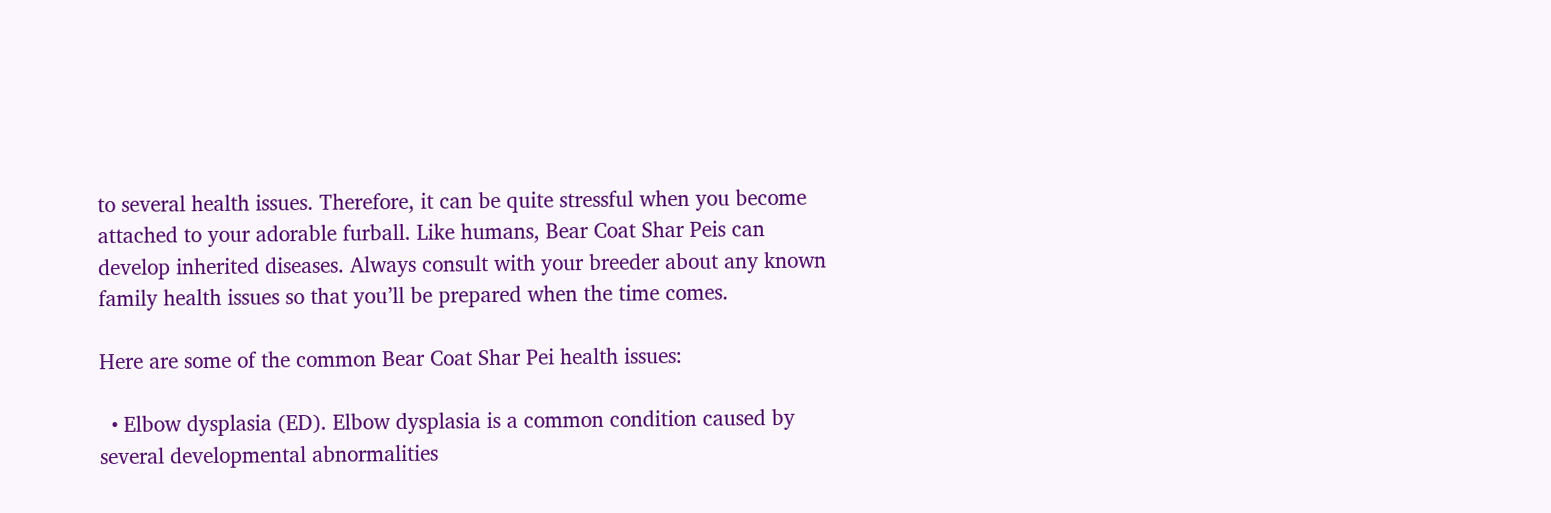to several health issues. Therefore, it can be quite stressful when you become attached to your adorable furball. Like humans, Bear Coat Shar Peis can develop inherited diseases. Always consult with your breeder about any known family health issues so that you’ll be prepared when the time comes.

Here are some of the common Bear Coat Shar Pei health issues:

  • Elbow dysplasia (ED). Elbow dysplasia is a common condition caused by several developmental abnormalities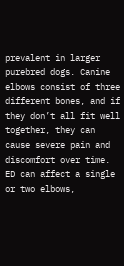prevalent in larger purebred dogs. Canine elbows consist of three different bones, and if they don’t all fit well together, they can cause severe pain and discomfort over time. ED can affect a single or two elbows,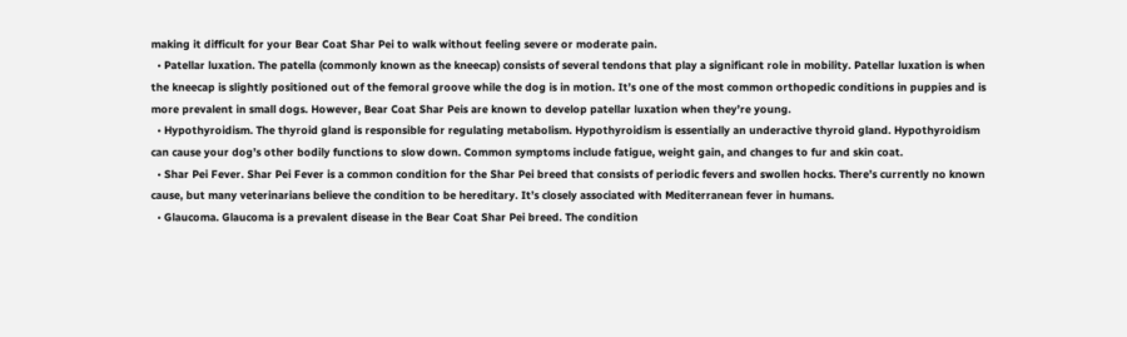making it difficult for your Bear Coat Shar Pei to walk without feeling severe or moderate pain.
  • Patellar luxation. The patella (commonly known as the kneecap) consists of several tendons that play a significant role in mobility. Patellar luxation is when the kneecap is slightly positioned out of the femoral groove while the dog is in motion. It’s one of the most common orthopedic conditions in puppies and is more prevalent in small dogs. However, Bear Coat Shar Peis are known to develop patellar luxation when they’re young.
  • Hypothyroidism. The thyroid gland is responsible for regulating metabolism. Hypothyroidism is essentially an underactive thyroid gland. Hypothyroidism can cause your dog’s other bodily functions to slow down. Common symptoms include fatigue, weight gain, and changes to fur and skin coat.
  • Shar Pei Fever. Shar Pei Fever is a common condition for the Shar Pei breed that consists of periodic fevers and swollen hocks. There’s currently no known cause, but many veterinarians believe the condition to be hereditary. It’s closely associated with Mediterranean fever in humans.
  • Glaucoma. Glaucoma is a prevalent disease in the Bear Coat Shar Pei breed. The condition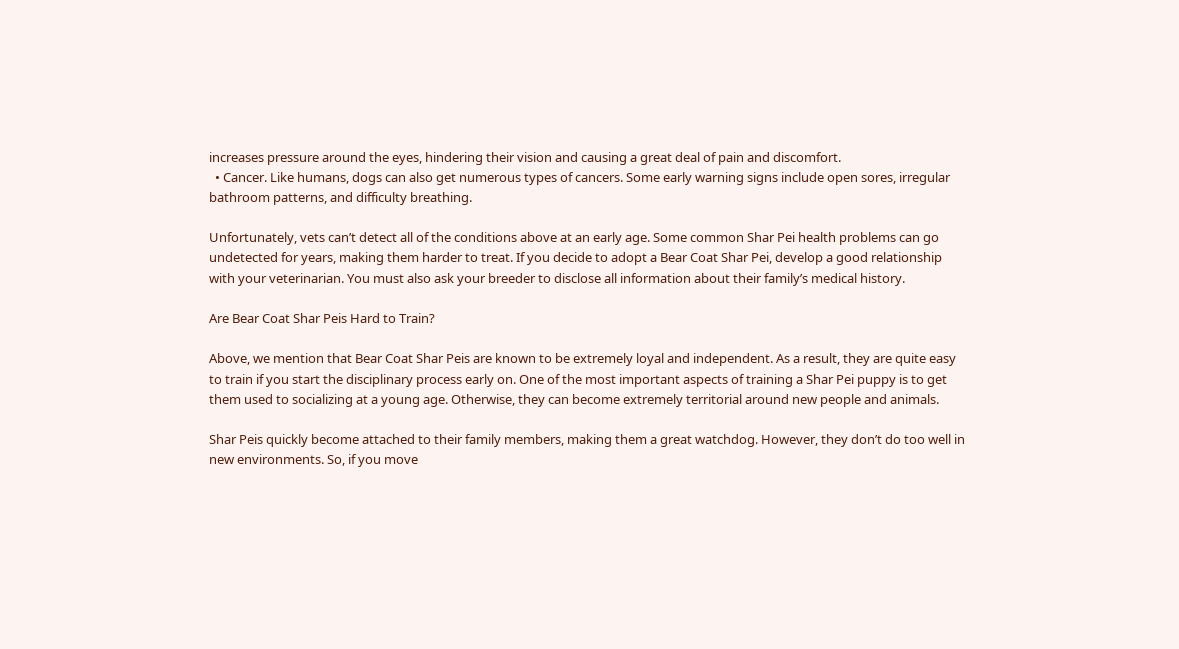increases pressure around the eyes, hindering their vision and causing a great deal of pain and discomfort.
  • Cancer. Like humans, dogs can also get numerous types of cancers. Some early warning signs include open sores, irregular bathroom patterns, and difficulty breathing.

Unfortunately, vets can’t detect all of the conditions above at an early age. Some common Shar Pei health problems can go undetected for years, making them harder to treat. If you decide to adopt a Bear Coat Shar Pei, develop a good relationship with your veterinarian. You must also ask your breeder to disclose all information about their family’s medical history.

Are Bear Coat Shar Peis Hard to Train?

Above, we mention that Bear Coat Shar Peis are known to be extremely loyal and independent. As a result, they are quite easy to train if you start the disciplinary process early on. One of the most important aspects of training a Shar Pei puppy is to get them used to socializing at a young age. Otherwise, they can become extremely territorial around new people and animals.

Shar Peis quickly become attached to their family members, making them a great watchdog. However, they don’t do too well in new environments. So, if you move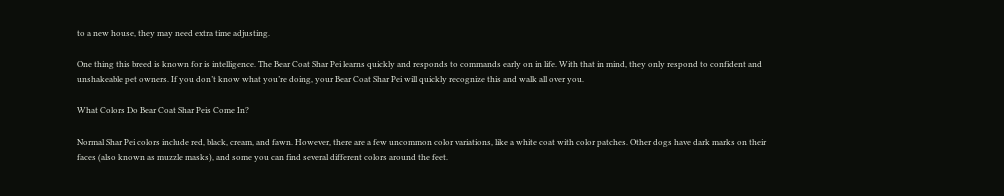to a new house, they may need extra time adjusting.

One thing this breed is known for is intelligence. The Bear Coat Shar Pei learns quickly and responds to commands early on in life. With that in mind, they only respond to confident and unshakeable pet owners. If you don’t know what you’re doing, your Bear Coat Shar Pei will quickly recognize this and walk all over you.

What Colors Do Bear Coat Shar Peis Come In?

Normal Shar Pei colors include red, black, cream, and fawn. However, there are a few uncommon color variations, like a white coat with color patches. Other dogs have dark marks on their faces (also known as muzzle masks), and some you can find several different colors around the feet.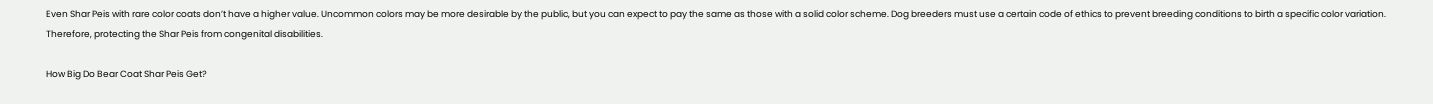Even Shar Peis with rare color coats don’t have a higher value. Uncommon colors may be more desirable by the public, but you can expect to pay the same as those with a solid color scheme. Dog breeders must use a certain code of ethics to prevent breeding conditions to birth a specific color variation. Therefore, protecting the Shar Peis from congenital disabilities.

How Big Do Bear Coat Shar Peis Get?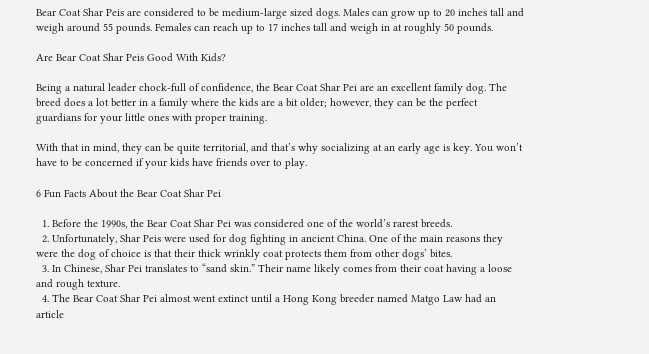Bear Coat Shar Peis are considered to be medium-large sized dogs. Males can grow up to 20 inches tall and weigh around 55 pounds. Females can reach up to 17 inches tall and weigh in at roughly 50 pounds.

Are Bear Coat Shar Peis Good With Kids?

Being a natural leader chock-full of confidence, the Bear Coat Shar Pei are an excellent family dog. The breed does a lot better in a family where the kids are a bit older; however, they can be the perfect guardians for your little ones with proper training.

With that in mind, they can be quite territorial, and that’s why socializing at an early age is key. You won’t have to be concerned if your kids have friends over to play.

6 Fun Facts About the Bear Coat Shar Pei

  1. Before the 1990s, the Bear Coat Shar Pei was considered one of the world’s rarest breeds.
  2. Unfortunately, Shar Peis were used for dog fighting in ancient China. One of the main reasons they were the dog of choice is that their thick wrinkly coat protects them from other dogs’ bites.
  3. In Chinese, Shar Pei translates to “sand skin.” Their name likely comes from their coat having a loose and rough texture.
  4. The Bear Coat Shar Pei almost went extinct until a Hong Kong breeder named Matgo Law had an article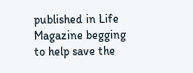published in Life Magazine begging to help save the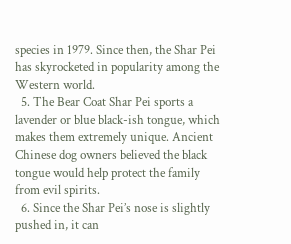species in 1979. Since then, the Shar Pei has skyrocketed in popularity among the Western world.
  5. The Bear Coat Shar Pei sports a lavender or blue black-ish tongue, which makes them extremely unique. Ancient Chinese dog owners believed the black tongue would help protect the family from evil spirits.
  6. Since the Shar Pei’s nose is slightly pushed in, it can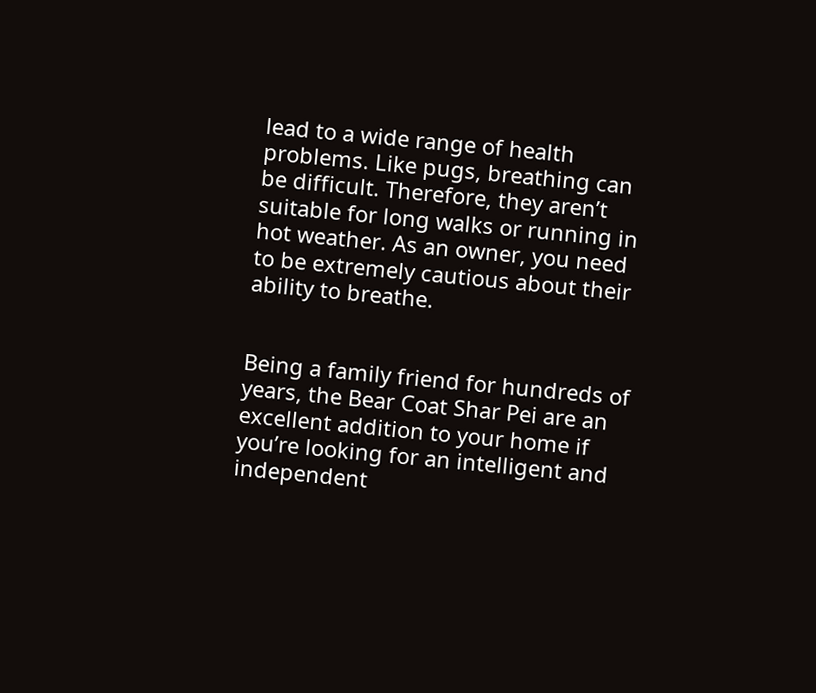lead to a wide range of health problems. Like pugs, breathing can be difficult. Therefore, they aren’t suitable for long walks or running in hot weather. As an owner, you need to be extremely cautious about their ability to breathe.


Being a family friend for hundreds of years, the Bear Coat Shar Pei are an excellent addition to your home if you’re looking for an intelligent and independent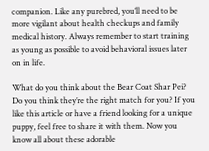companion. Like any purebred, you’ll need to be more vigilant about health checkups and family medical history. Always remember to start training as young as possible to avoid behavioral issues later on in life.

What do you think about the Bear Coat Shar Pei? Do you think they’re the right match for you? If you like this article or have a friend looking for a unique puppy, feel free to share it with them. Now you know all about these adorable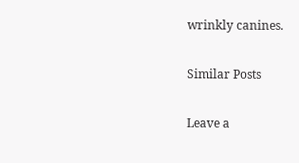wrinkly canines.

Similar Posts

Leave a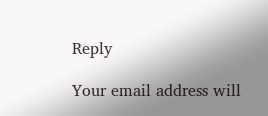Reply

Your email address will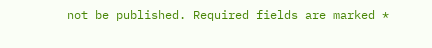not be published. Required fields are marked *